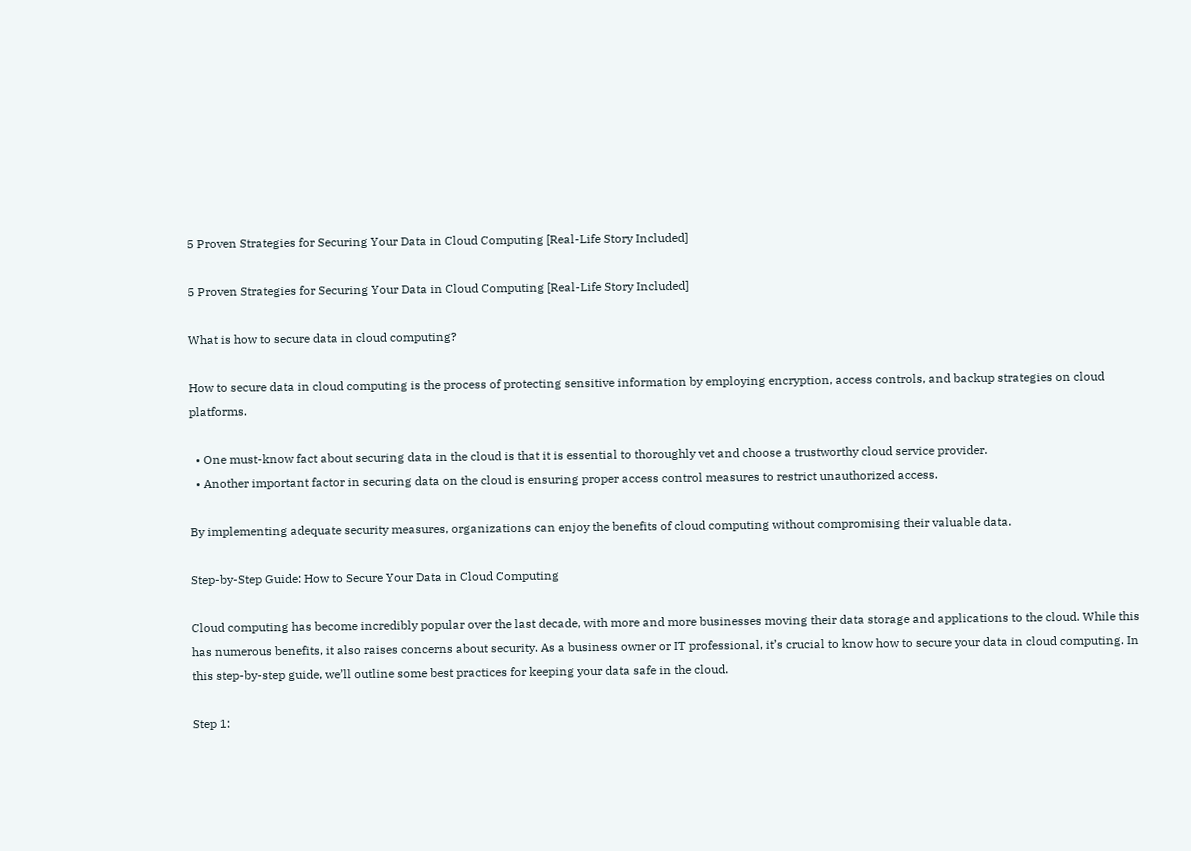5 Proven Strategies for Securing Your Data in Cloud Computing [Real-Life Story Included]

5 Proven Strategies for Securing Your Data in Cloud Computing [Real-Life Story Included]

What is how to secure data in cloud computing?

How to secure data in cloud computing is the process of protecting sensitive information by employing encryption, access controls, and backup strategies on cloud platforms.

  • One must-know fact about securing data in the cloud is that it is essential to thoroughly vet and choose a trustworthy cloud service provider.
  • Another important factor in securing data on the cloud is ensuring proper access control measures to restrict unauthorized access.

By implementing adequate security measures, organizations can enjoy the benefits of cloud computing without compromising their valuable data.

Step-by-Step Guide: How to Secure Your Data in Cloud Computing

Cloud computing has become incredibly popular over the last decade, with more and more businesses moving their data storage and applications to the cloud. While this has numerous benefits, it also raises concerns about security. As a business owner or IT professional, it’s crucial to know how to secure your data in cloud computing. In this step-by-step guide, we’ll outline some best practices for keeping your data safe in the cloud.

Step 1: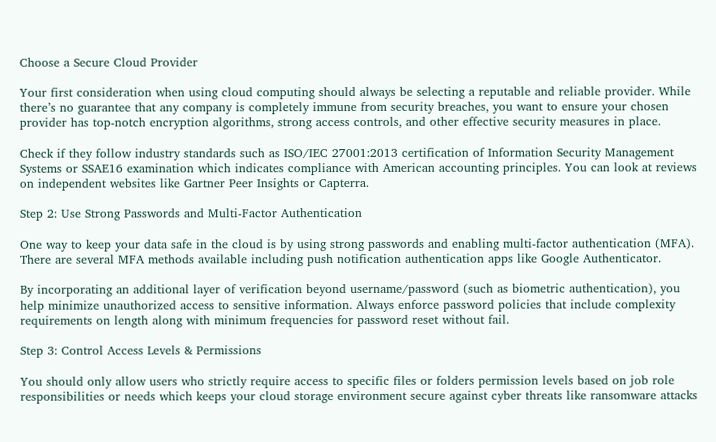Choose a Secure Cloud Provider

Your first consideration when using cloud computing should always be selecting a reputable and reliable provider. While there’s no guarantee that any company is completely immune from security breaches, you want to ensure your chosen provider has top-notch encryption algorithms, strong access controls, and other effective security measures in place.

Check if they follow industry standards such as ISO/IEC 27001:2013 certification of Information Security Management Systems or SSAE16 examination which indicates compliance with American accounting principles. You can look at reviews on independent websites like Gartner Peer Insights or Capterra.

Step 2: Use Strong Passwords and Multi-Factor Authentication

One way to keep your data safe in the cloud is by using strong passwords and enabling multi-factor authentication (MFA). There are several MFA methods available including push notification authentication apps like Google Authenticator.

By incorporating an additional layer of verification beyond username/password (such as biometric authentication), you help minimize unauthorized access to sensitive information. Always enforce password policies that include complexity requirements on length along with minimum frequencies for password reset without fail.

Step 3: Control Access Levels & Permissions

You should only allow users who strictly require access to specific files or folders permission levels based on job role responsibilities or needs which keeps your cloud storage environment secure against cyber threats like ransomware attacks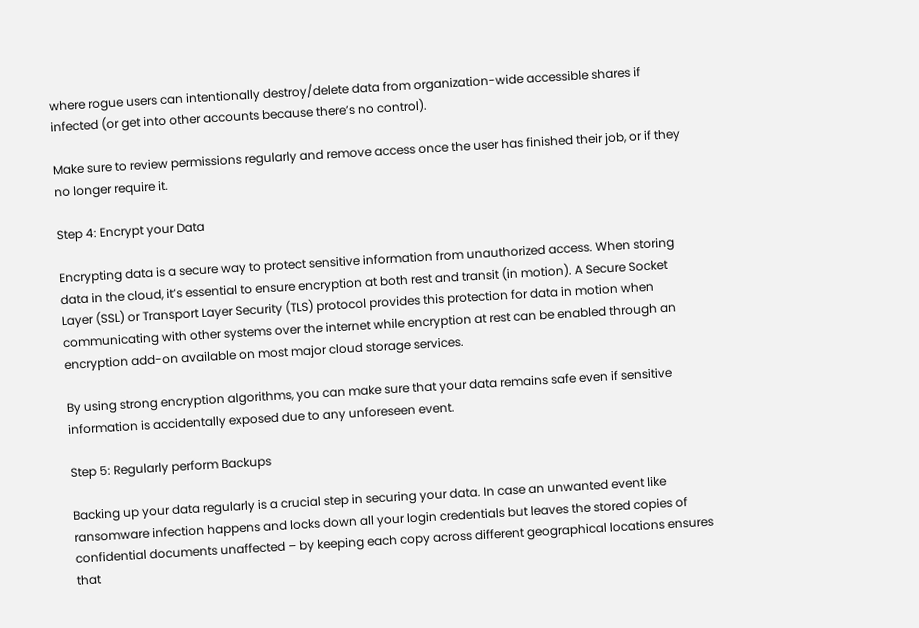where rogue users can intentionally destroy/delete data from organization-wide accessible shares if infected (or get into other accounts because there’s no control).

Make sure to review permissions regularly and remove access once the user has finished their job, or if they no longer require it.

Step 4: Encrypt your Data

Encrypting data is a secure way to protect sensitive information from unauthorized access. When storing data in the cloud, it’s essential to ensure encryption at both rest and transit (in motion). A Secure Socket Layer (SSL) or Transport Layer Security (TLS) protocol provides this protection for data in motion when communicating with other systems over the internet while encryption at rest can be enabled through an encryption add-on available on most major cloud storage services.

By using strong encryption algorithms, you can make sure that your data remains safe even if sensitive information is accidentally exposed due to any unforeseen event.

Step 5: Regularly perform Backups

Backing up your data regularly is a crucial step in securing your data. In case an unwanted event like ransomware infection happens and locks down all your login credentials but leaves the stored copies of confidential documents unaffected – by keeping each copy across different geographical locations ensures that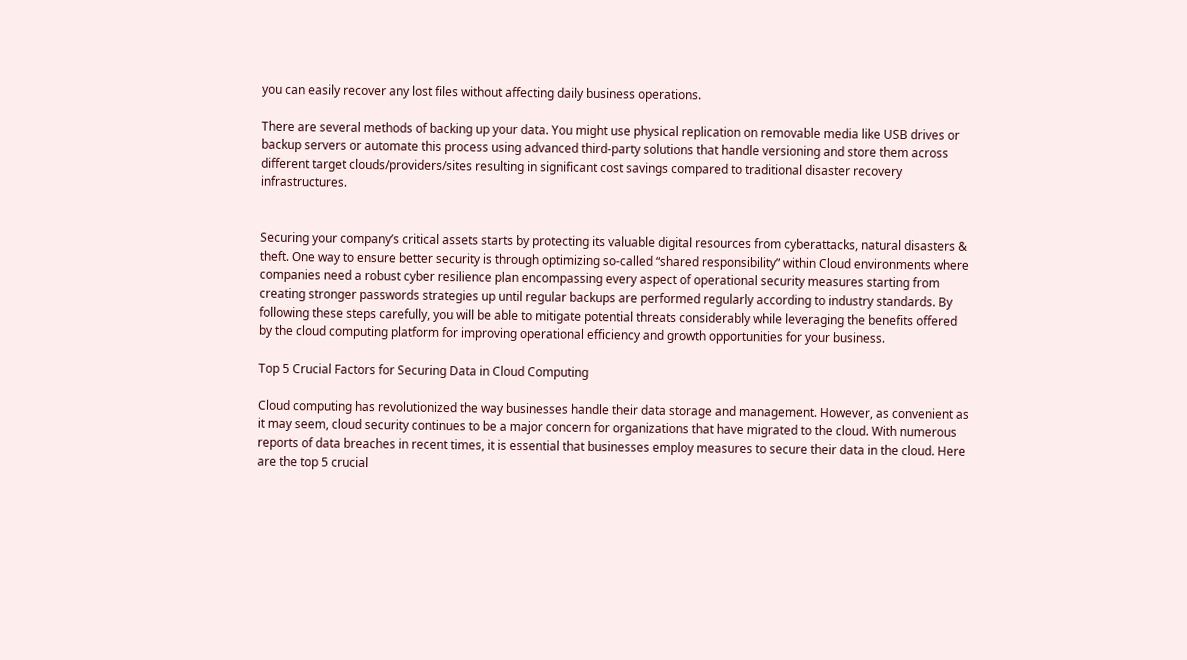you can easily recover any lost files without affecting daily business operations.

There are several methods of backing up your data. You might use physical replication on removable media like USB drives or backup servers or automate this process using advanced third-party solutions that handle versioning and store them across different target clouds/providers/sites resulting in significant cost savings compared to traditional disaster recovery infrastructures.


Securing your company’s critical assets starts by protecting its valuable digital resources from cyberattacks, natural disasters & theft. One way to ensure better security is through optimizing so-called “shared responsibility” within Cloud environments where companies need a robust cyber resilience plan encompassing every aspect of operational security measures starting from creating stronger passwords strategies up until regular backups are performed regularly according to industry standards. By following these steps carefully, you will be able to mitigate potential threats considerably while leveraging the benefits offered by the cloud computing platform for improving operational efficiency and growth opportunities for your business.

Top 5 Crucial Factors for Securing Data in Cloud Computing

Cloud computing has revolutionized the way businesses handle their data storage and management. However, as convenient as it may seem, cloud security continues to be a major concern for organizations that have migrated to the cloud. With numerous reports of data breaches in recent times, it is essential that businesses employ measures to secure their data in the cloud. Here are the top 5 crucial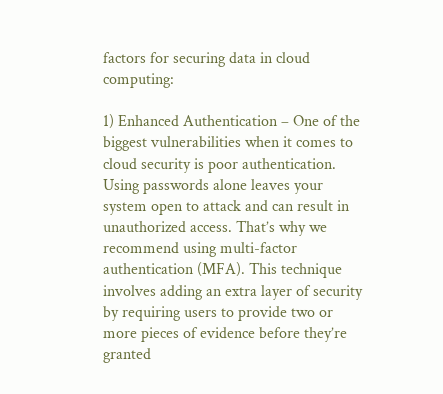factors for securing data in cloud computing:

1) Enhanced Authentication – One of the biggest vulnerabilities when it comes to cloud security is poor authentication. Using passwords alone leaves your system open to attack and can result in unauthorized access. That’s why we recommend using multi-factor authentication (MFA). This technique involves adding an extra layer of security by requiring users to provide two or more pieces of evidence before they’re granted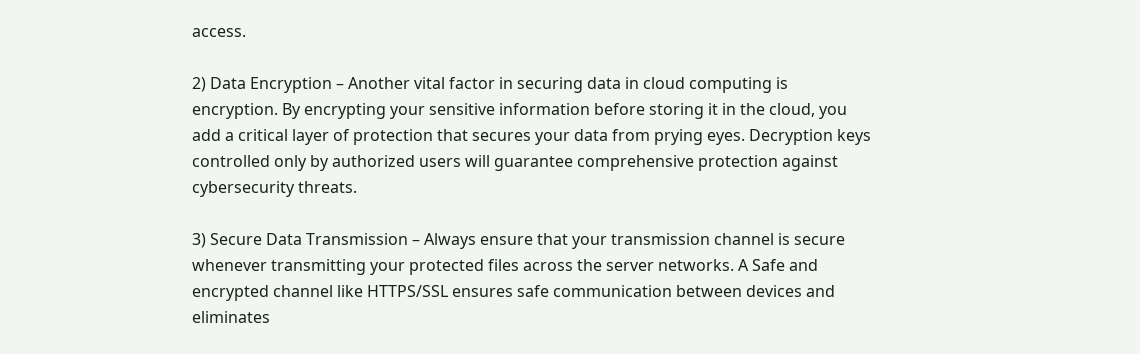access.

2) Data Encryption – Another vital factor in securing data in cloud computing is encryption. By encrypting your sensitive information before storing it in the cloud, you add a critical layer of protection that secures your data from prying eyes. Decryption keys controlled only by authorized users will guarantee comprehensive protection against cybersecurity threats.

3) Secure Data Transmission – Always ensure that your transmission channel is secure whenever transmitting your protected files across the server networks. A Safe and encrypted channel like HTTPS/SSL ensures safe communication between devices and eliminates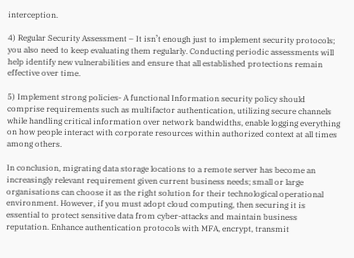interception.

4) Regular Security Assessment – It isn’t enough just to implement security protocols; you also need to keep evaluating them regularly. Conducting periodic assessments will help identify new vulnerabilities and ensure that all established protections remain effective over time.

5) Implement strong policies- A functional Information security policy should comprise requirements such as multifactor authentication, utilizing secure channels while handling critical information over network bandwidths, enable logging everything on how people interact with corporate resources within authorized context at all times among others.

In conclusion, migrating data storage locations to a remote server has become an increasingly relevant requirement given current business needs; small or large organisations can choose it as the right solution for their technological operational environment. However, if you must adopt cloud computing, then securing it is essential to protect sensitive data from cyber-attacks and maintain business reputation. Enhance authentication protocols with MFA, encrypt, transmit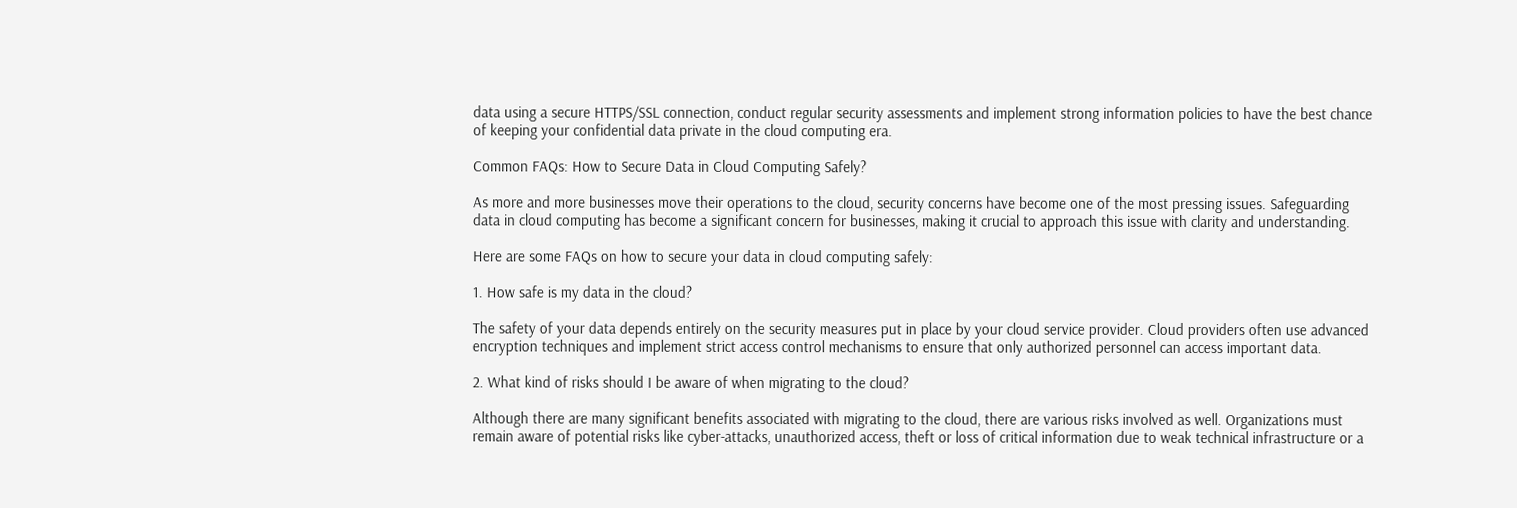data using a secure HTTPS/SSL connection, conduct regular security assessments and implement strong information policies to have the best chance of keeping your confidential data private in the cloud computing era.

Common FAQs: How to Secure Data in Cloud Computing Safely?

As more and more businesses move their operations to the cloud, security concerns have become one of the most pressing issues. Safeguarding data in cloud computing has become a significant concern for businesses, making it crucial to approach this issue with clarity and understanding.

Here are some FAQs on how to secure your data in cloud computing safely:

1. How safe is my data in the cloud?

The safety of your data depends entirely on the security measures put in place by your cloud service provider. Cloud providers often use advanced encryption techniques and implement strict access control mechanisms to ensure that only authorized personnel can access important data.

2. What kind of risks should I be aware of when migrating to the cloud?

Although there are many significant benefits associated with migrating to the cloud, there are various risks involved as well. Organizations must remain aware of potential risks like cyber-attacks, unauthorized access, theft or loss of critical information due to weak technical infrastructure or a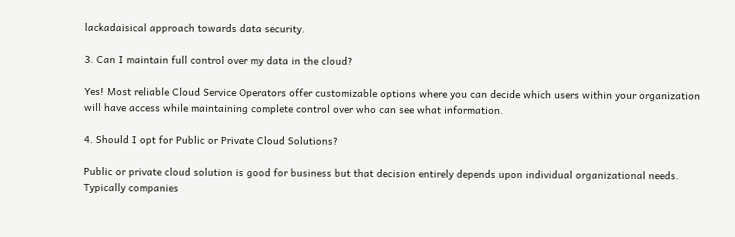lackadaisical approach towards data security.

3. Can I maintain full control over my data in the cloud?

Yes! Most reliable Cloud Service Operators offer customizable options where you can decide which users within your organization will have access while maintaining complete control over who can see what information.

4. Should I opt for Public or Private Cloud Solutions?

Public or private cloud solution is good for business but that decision entirely depends upon individual organizational needs. Typically companies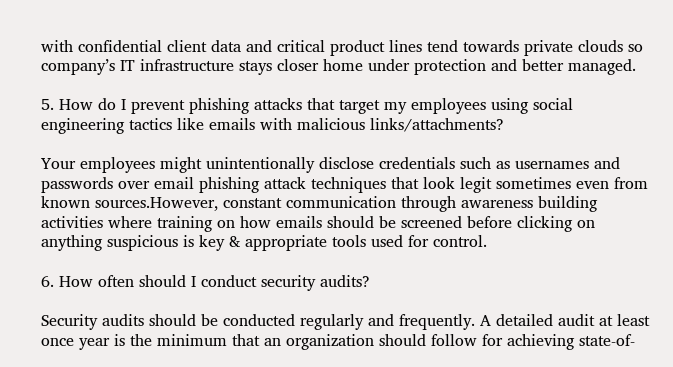with confidential client data and critical product lines tend towards private clouds so company’s IT infrastructure stays closer home under protection and better managed.

5. How do I prevent phishing attacks that target my employees using social engineering tactics like emails with malicious links/attachments?

Your employees might unintentionally disclose credentials such as usernames and passwords over email phishing attack techniques that look legit sometimes even from known sources.However, constant communication through awareness building activities where training on how emails should be screened before clicking on anything suspicious is key & appropriate tools used for control.

6. How often should I conduct security audits?

Security audits should be conducted regularly and frequently. A detailed audit at least once year is the minimum that an organization should follow for achieving state-of-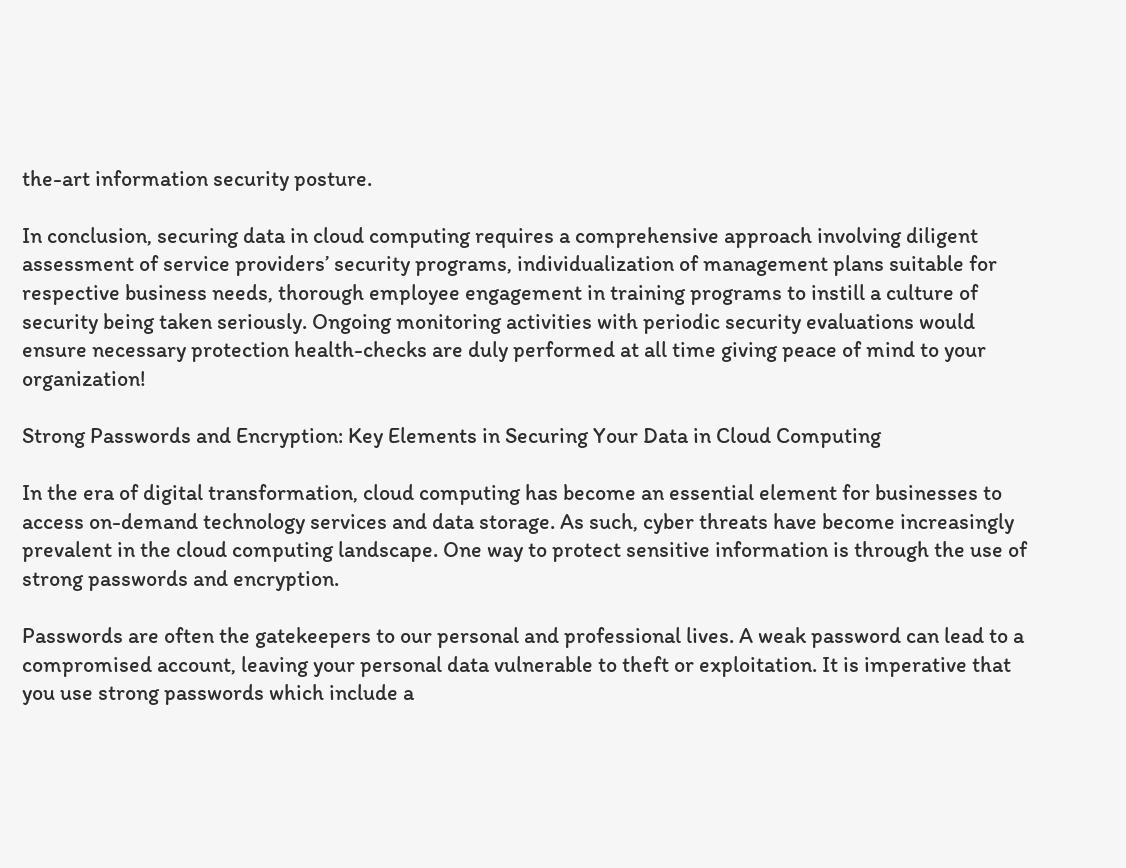the-art information security posture.

In conclusion, securing data in cloud computing requires a comprehensive approach involving diligent assessment of service providers’ security programs, individualization of management plans suitable for respective business needs, thorough employee engagement in training programs to instill a culture of security being taken seriously. Ongoing monitoring activities with periodic security evaluations would ensure necessary protection health-checks are duly performed at all time giving peace of mind to your organization!

Strong Passwords and Encryption: Key Elements in Securing Your Data in Cloud Computing

In the era of digital transformation, cloud computing has become an essential element for businesses to access on-demand technology services and data storage. As such, cyber threats have become increasingly prevalent in the cloud computing landscape. One way to protect sensitive information is through the use of strong passwords and encryption.

Passwords are often the gatekeepers to our personal and professional lives. A weak password can lead to a compromised account, leaving your personal data vulnerable to theft or exploitation. It is imperative that you use strong passwords which include a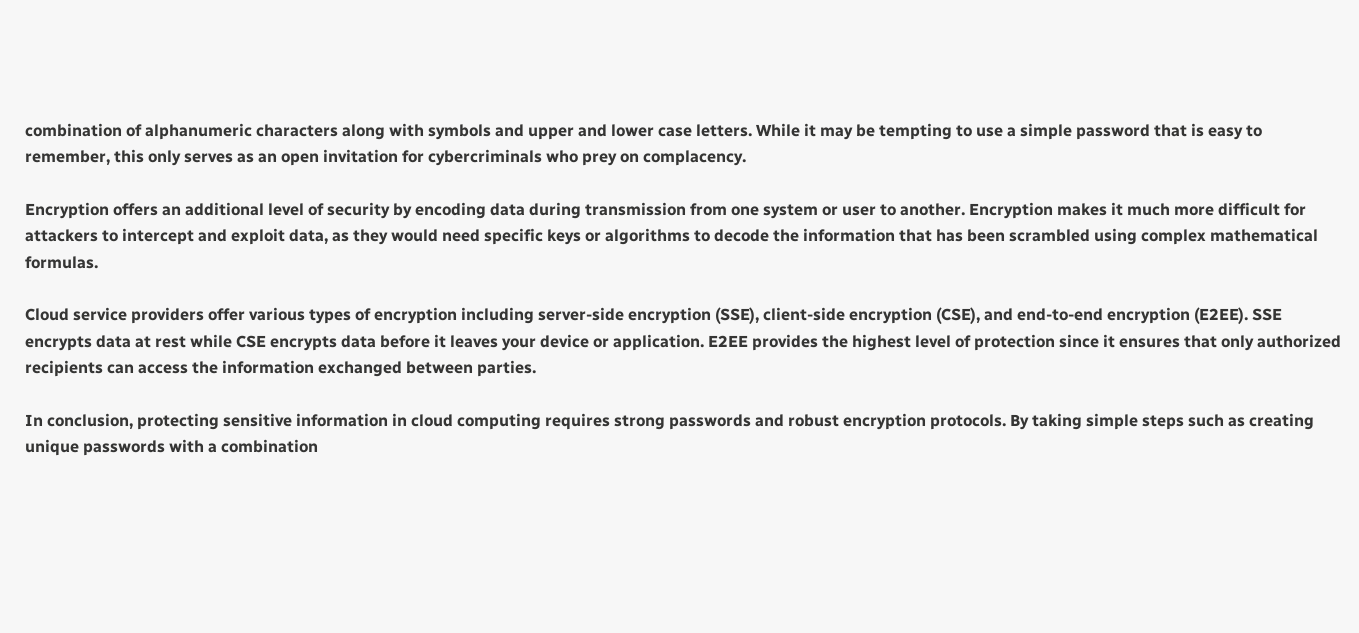combination of alphanumeric characters along with symbols and upper and lower case letters. While it may be tempting to use a simple password that is easy to remember, this only serves as an open invitation for cybercriminals who prey on complacency.

Encryption offers an additional level of security by encoding data during transmission from one system or user to another. Encryption makes it much more difficult for attackers to intercept and exploit data, as they would need specific keys or algorithms to decode the information that has been scrambled using complex mathematical formulas.

Cloud service providers offer various types of encryption including server-side encryption (SSE), client-side encryption (CSE), and end-to-end encryption (E2EE). SSE encrypts data at rest while CSE encrypts data before it leaves your device or application. E2EE provides the highest level of protection since it ensures that only authorized recipients can access the information exchanged between parties.

In conclusion, protecting sensitive information in cloud computing requires strong passwords and robust encryption protocols. By taking simple steps such as creating unique passwords with a combination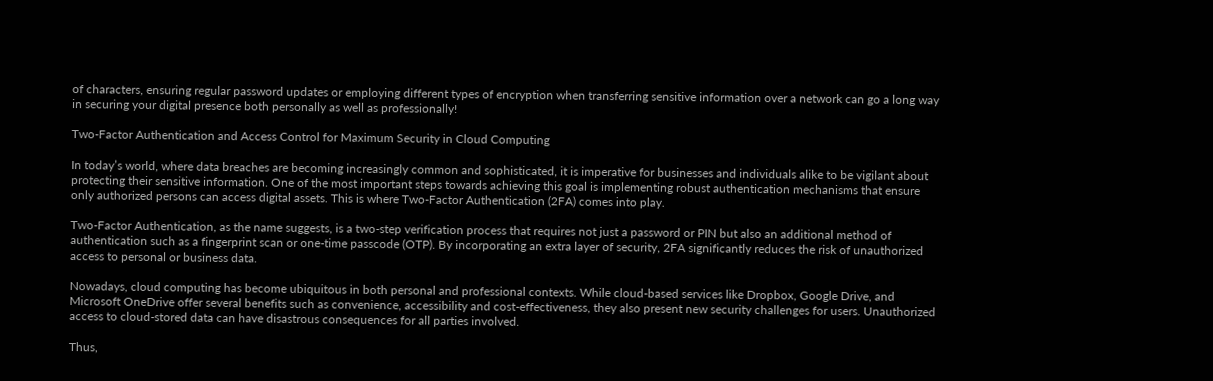of characters, ensuring regular password updates or employing different types of encryption when transferring sensitive information over a network can go a long way in securing your digital presence both personally as well as professionally!

Two-Factor Authentication and Access Control for Maximum Security in Cloud Computing

In today’s world, where data breaches are becoming increasingly common and sophisticated, it is imperative for businesses and individuals alike to be vigilant about protecting their sensitive information. One of the most important steps towards achieving this goal is implementing robust authentication mechanisms that ensure only authorized persons can access digital assets. This is where Two-Factor Authentication (2FA) comes into play.

Two-Factor Authentication, as the name suggests, is a two-step verification process that requires not just a password or PIN but also an additional method of authentication such as a fingerprint scan or one-time passcode (OTP). By incorporating an extra layer of security, 2FA significantly reduces the risk of unauthorized access to personal or business data.

Nowadays, cloud computing has become ubiquitous in both personal and professional contexts. While cloud-based services like Dropbox, Google Drive, and Microsoft OneDrive offer several benefits such as convenience, accessibility and cost-effectiveness, they also present new security challenges for users. Unauthorized access to cloud-stored data can have disastrous consequences for all parties involved.

Thus,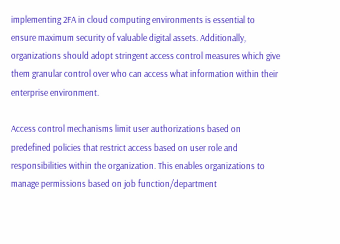implementing 2FA in cloud computing environments is essential to ensure maximum security of valuable digital assets. Additionally, organizations should adopt stringent access control measures which give them granular control over who can access what information within their enterprise environment.

Access control mechanisms limit user authorizations based on predefined policies that restrict access based on user role and responsibilities within the organization. This enables organizations to manage permissions based on job function/department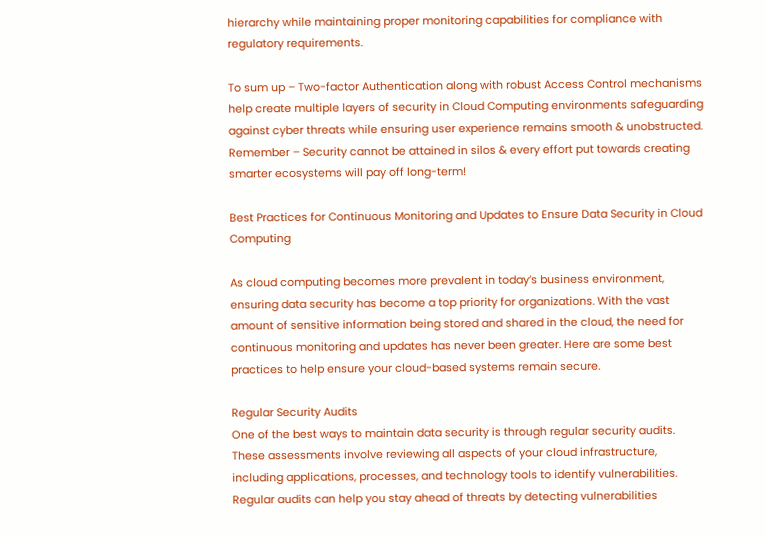hierarchy while maintaining proper monitoring capabilities for compliance with regulatory requirements.

To sum up – Two-factor Authentication along with robust Access Control mechanisms help create multiple layers of security in Cloud Computing environments safeguarding against cyber threats while ensuring user experience remains smooth & unobstructed. Remember – Security cannot be attained in silos & every effort put towards creating smarter ecosystems will pay off long-term!

Best Practices for Continuous Monitoring and Updates to Ensure Data Security in Cloud Computing

As cloud computing becomes more prevalent in today’s business environment, ensuring data security has become a top priority for organizations. With the vast amount of sensitive information being stored and shared in the cloud, the need for continuous monitoring and updates has never been greater. Here are some best practices to help ensure your cloud-based systems remain secure.

Regular Security Audits
One of the best ways to maintain data security is through regular security audits. These assessments involve reviewing all aspects of your cloud infrastructure, including applications, processes, and technology tools to identify vulnerabilities. Regular audits can help you stay ahead of threats by detecting vulnerabilities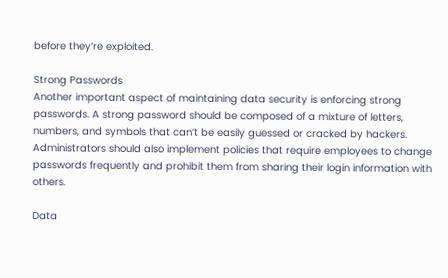before they’re exploited.

Strong Passwords
Another important aspect of maintaining data security is enforcing strong passwords. A strong password should be composed of a mixture of letters, numbers, and symbols that can’t be easily guessed or cracked by hackers. Administrators should also implement policies that require employees to change passwords frequently and prohibit them from sharing their login information with others.

Data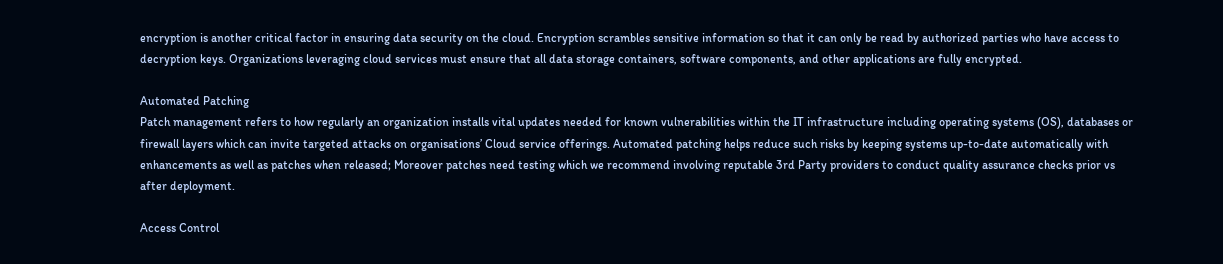encryption is another critical factor in ensuring data security on the cloud. Encryption scrambles sensitive information so that it can only be read by authorized parties who have access to decryption keys. Organizations leveraging cloud services must ensure that all data storage containers, software components, and other applications are fully encrypted.

Automated Patching
Patch management refers to how regularly an organization installs vital updates needed for known vulnerabilities within the IT infrastructure including operating systems (OS), databases or firewall layers which can invite targeted attacks on organisations’ Cloud service offerings. Automated patching helps reduce such risks by keeping systems up-to-date automatically with enhancements as well as patches when released; Moreover patches need testing which we recommend involving reputable 3rd Party providers to conduct quality assurance checks prior vs after deployment.

Access Control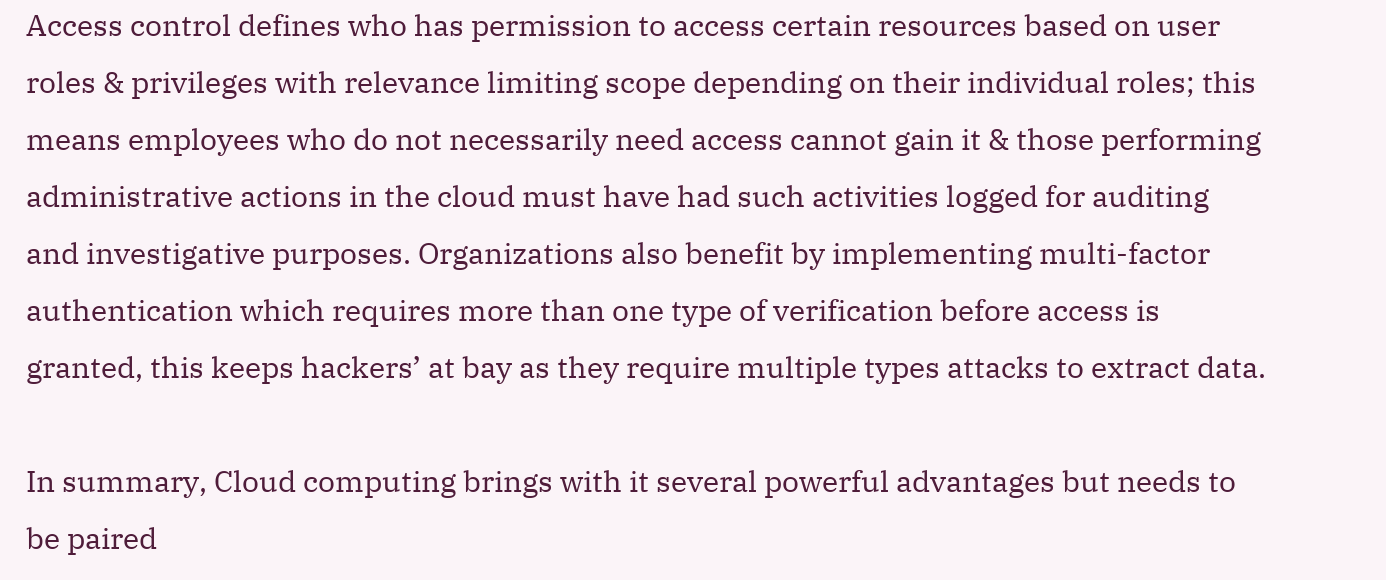Access control defines who has permission to access certain resources based on user roles & privileges with relevance limiting scope depending on their individual roles; this means employees who do not necessarily need access cannot gain it & those performing administrative actions in the cloud must have had such activities logged for auditing and investigative purposes. Organizations also benefit by implementing multi-factor authentication which requires more than one type of verification before access is granted, this keeps hackers’ at bay as they require multiple types attacks to extract data.

In summary, Cloud computing brings with it several powerful advantages but needs to be paired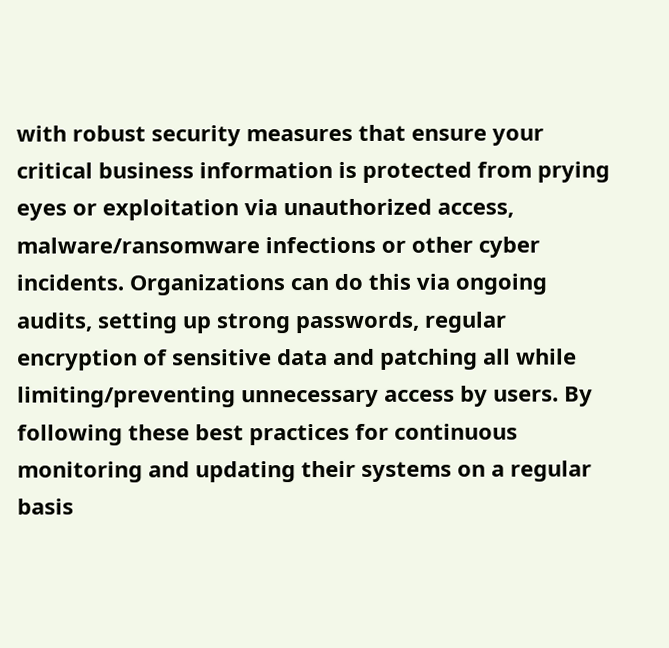with robust security measures that ensure your critical business information is protected from prying eyes or exploitation via unauthorized access, malware/ransomware infections or other cyber incidents. Organizations can do this via ongoing audits, setting up strong passwords, regular encryption of sensitive data and patching all while limiting/preventing unnecessary access by users. By following these best practices for continuous monitoring and updating their systems on a regular basis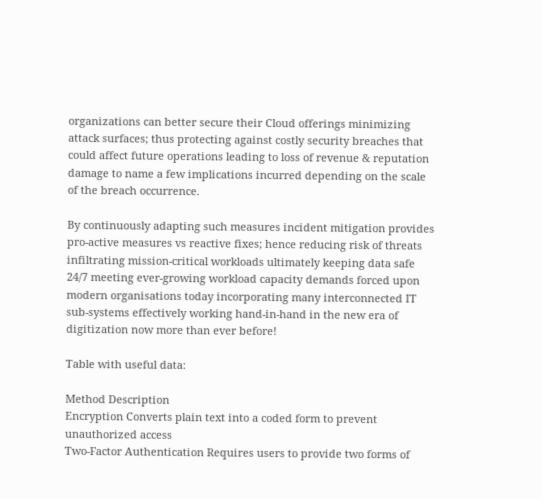organizations can better secure their Cloud offerings minimizing attack surfaces; thus protecting against costly security breaches that could affect future operations leading to loss of revenue & reputation damage to name a few implications incurred depending on the scale of the breach occurrence.

By continuously adapting such measures incident mitigation provides pro-active measures vs reactive fixes; hence reducing risk of threats infiltrating mission-critical workloads ultimately keeping data safe 24/7 meeting ever-growing workload capacity demands forced upon modern organisations today incorporating many interconnected IT sub-systems effectively working hand-in-hand in the new era of digitization now more than ever before!

Table with useful data:

Method Description
Encryption Converts plain text into a coded form to prevent unauthorized access
Two-Factor Authentication Requires users to provide two forms of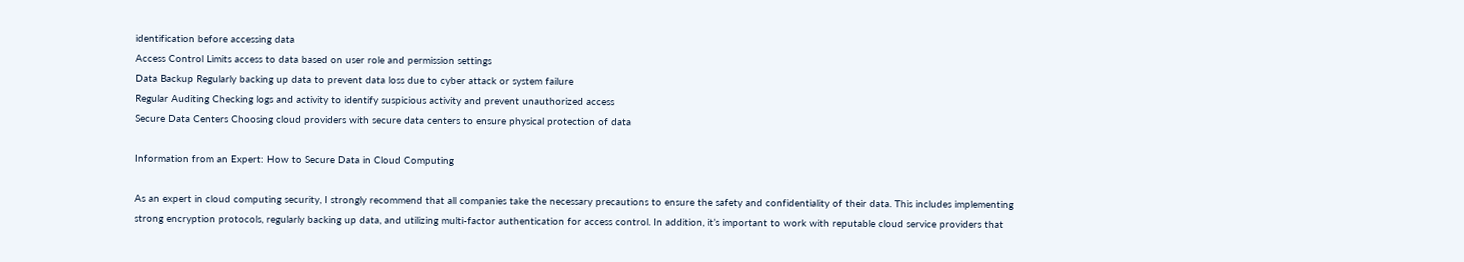identification before accessing data
Access Control Limits access to data based on user role and permission settings
Data Backup Regularly backing up data to prevent data loss due to cyber attack or system failure
Regular Auditing Checking logs and activity to identify suspicious activity and prevent unauthorized access
Secure Data Centers Choosing cloud providers with secure data centers to ensure physical protection of data

Information from an Expert: How to Secure Data in Cloud Computing

As an expert in cloud computing security, I strongly recommend that all companies take the necessary precautions to ensure the safety and confidentiality of their data. This includes implementing strong encryption protocols, regularly backing up data, and utilizing multi-factor authentication for access control. In addition, it’s important to work with reputable cloud service providers that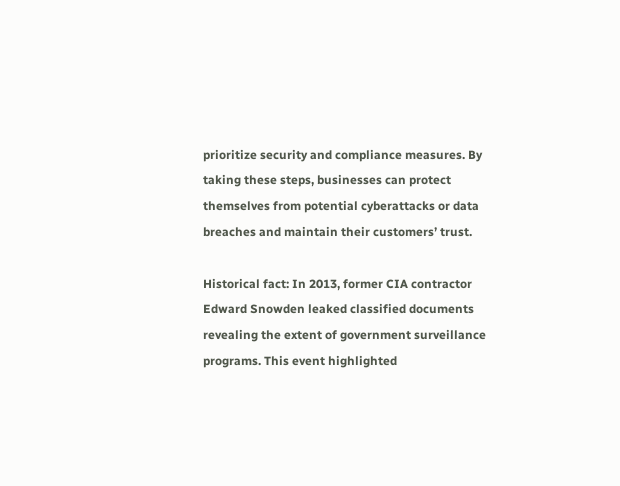prioritize security and compliance measures. By taking these steps, businesses can protect themselves from potential cyberattacks or data breaches and maintain their customers’ trust.

Historical fact: In 2013, former CIA contractor Edward Snowden leaked classified documents revealing the extent of government surveillance programs. This event highlighted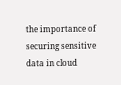the importance of securing sensitive data in cloud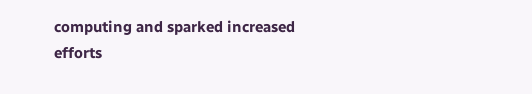computing and sparked increased efforts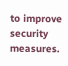to improve security measures.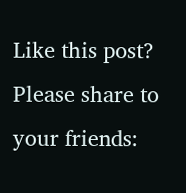Like this post? Please share to your friends: